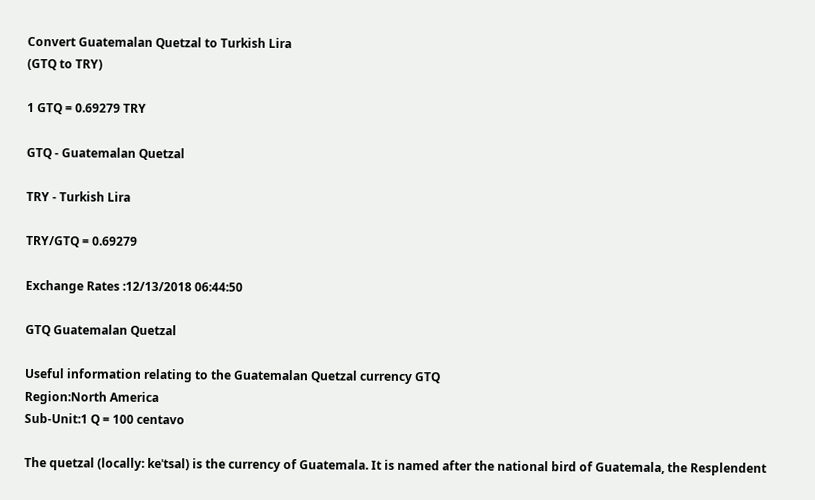Convert Guatemalan Quetzal to Turkish Lira
(GTQ to TRY)

1 GTQ = 0.69279 TRY

GTQ - Guatemalan Quetzal

TRY - Turkish Lira

TRY/GTQ = 0.69279

Exchange Rates :12/13/2018 06:44:50

GTQ Guatemalan Quetzal

Useful information relating to the Guatemalan Quetzal currency GTQ
Region:North America
Sub-Unit:1 Q = 100 centavo

The quetzal (locally: keˈtsal) is the currency of Guatemala. It is named after the national bird of Guatemala, the Resplendent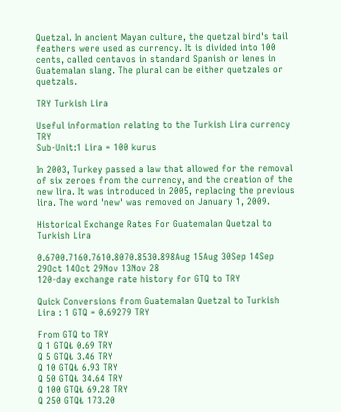Quetzal. In ancient Mayan culture, the quetzal bird's tail feathers were used as currency. It is divided into 100 cents, called centavos in standard Spanish or lenes in Guatemalan slang. The plural can be either quetzales or quetzals.

TRY Turkish Lira

Useful information relating to the Turkish Lira currency TRY
Sub-Unit:1 Lira = 100 kurus

In 2003, Turkey passed a law that allowed for the removal of six zeroes from the currency, and the creation of the new lira. It was introduced in 2005, replacing the previous lira. The word 'new' was removed on January 1, 2009.

Historical Exchange Rates For Guatemalan Quetzal to Turkish Lira

0.6700.7160.7610.8070.8530.898Aug 15Aug 30Sep 14Sep 29Oct 14Oct 29Nov 13Nov 28
120-day exchange rate history for GTQ to TRY

Quick Conversions from Guatemalan Quetzal to Turkish Lira : 1 GTQ = 0.69279 TRY

From GTQ to TRY
Q 1 GTQ₺ 0.69 TRY
Q 5 GTQ₺ 3.46 TRY
Q 10 GTQ₺ 6.93 TRY
Q 50 GTQ₺ 34.64 TRY
Q 100 GTQ₺ 69.28 TRY
Q 250 GTQ₺ 173.20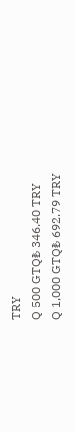TRY
Q 500 GTQ₺ 346.40 TRY
Q 1,000 GTQ₺ 692.79 TRY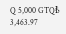Q 5,000 GTQ₺ 3,463.97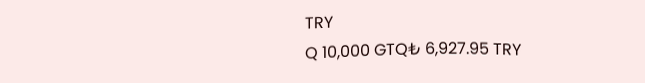TRY
Q 10,000 GTQ₺ 6,927.95 TRY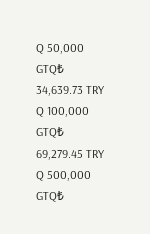Q 50,000 GTQ₺ 34,639.73 TRY
Q 100,000 GTQ₺ 69,279.45 TRY
Q 500,000 GTQ₺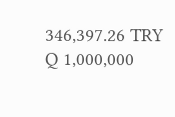346,397.26 TRY
Q 1,000,000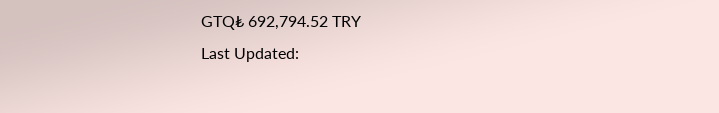GTQ₺ 692,794.52 TRY
Last Updated: